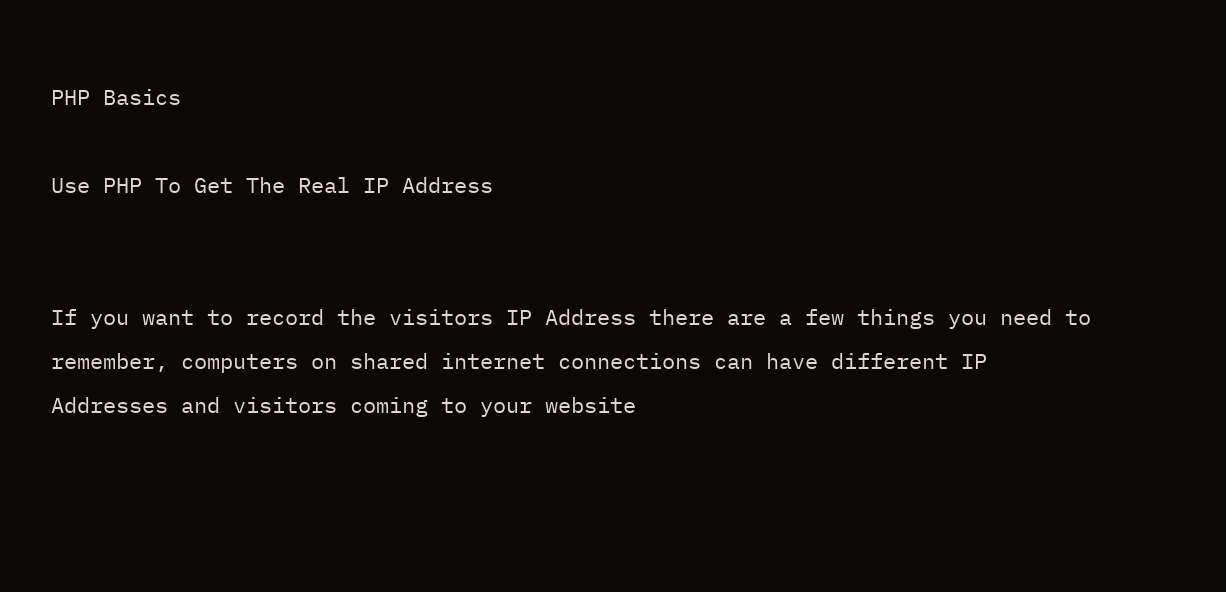PHP Basics

Use PHP To Get The Real IP Address


If you want to record the visitors IP Address there are a few things you need to remember, computers on shared internet connections can have different IP Addresses and visitors coming to your website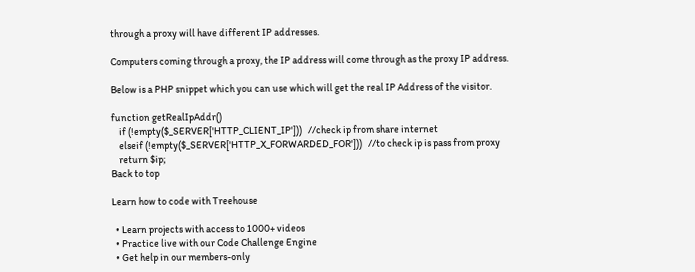through a proxy will have different IP addresses.

Computers coming through a proxy, the IP address will come through as the proxy IP address.

Below is a PHP snippet which you can use which will get the real IP Address of the visitor.

function getRealIpAddr()
    if (!empty($_SERVER['HTTP_CLIENT_IP']))   //check ip from share internet
    elseif (!empty($_SERVER['HTTP_X_FORWARDED_FOR']))   //to check ip is pass from proxy
    return $ip;
Back to top

Learn how to code with Treehouse

  • Learn projects with access to 1000+ videos
  • Practice live with our Code Challenge Engine
  • Get help in our members-only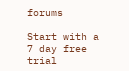forums

Start with a 7 day free trial